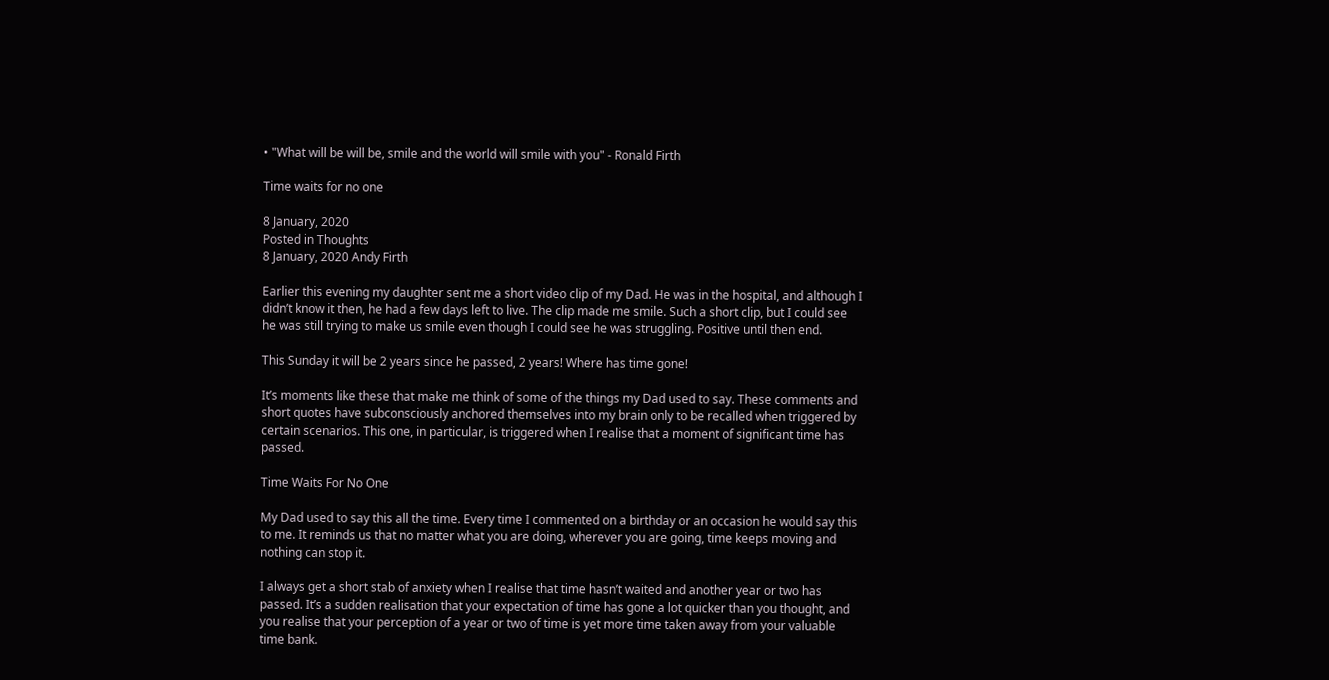• "What will be will be, smile and the world will smile with you" - Ronald Firth

Time waits for no one

8 January, 2020
Posted in Thoughts
8 January, 2020 Andy Firth

Earlier this evening my daughter sent me a short video clip of my Dad. He was in the hospital, and although I didn’t know it then, he had a few days left to live. The clip made me smile. Such a short clip, but I could see he was still trying to make us smile even though I could see he was struggling. Positive until then end.

This Sunday it will be 2 years since he passed, 2 years! Where has time gone!

It’s moments like these that make me think of some of the things my Dad used to say. These comments and short quotes have subconsciously anchored themselves into my brain only to be recalled when triggered by certain scenarios. This one, in particular, is triggered when I realise that a moment of significant time has passed.

Time Waits For No One

My Dad used to say this all the time. Every time I commented on a birthday or an occasion he would say this to me. It reminds us that no matter what you are doing, wherever you are going, time keeps moving and nothing can stop it.

I always get a short stab of anxiety when I realise that time hasn’t waited and another year or two has passed. It’s a sudden realisation that your expectation of time has gone a lot quicker than you thought, and you realise that your perception of a year or two of time is yet more time taken away from your valuable time bank.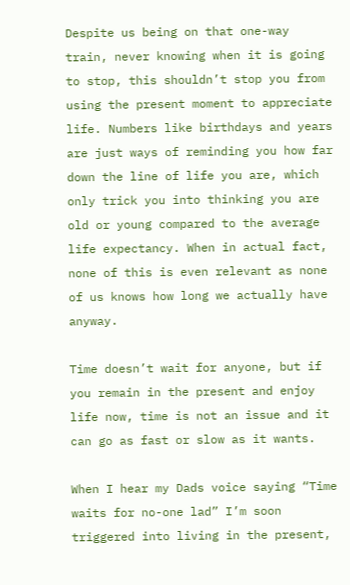Despite us being on that one-way train, never knowing when it is going to stop, this shouldn’t stop you from using the present moment to appreciate life. Numbers like birthdays and years are just ways of reminding you how far down the line of life you are, which only trick you into thinking you are old or young compared to the average life expectancy. When in actual fact, none of this is even relevant as none of us knows how long we actually have anyway.

Time doesn’t wait for anyone, but if you remain in the present and enjoy life now, time is not an issue and it can go as fast or slow as it wants.

When I hear my Dads voice saying “Time waits for no-one lad” I’m soon triggered into living in the present,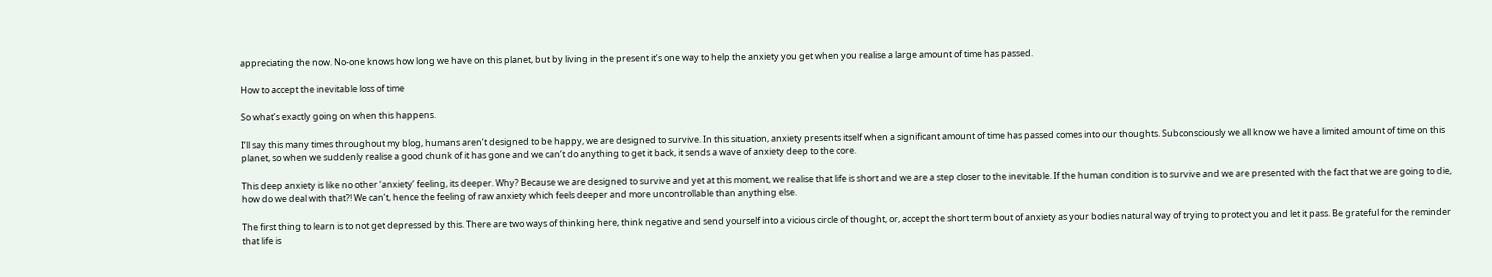appreciating the now. No-one knows how long we have on this planet, but by living in the present it’s one way to help the anxiety you get when you realise a large amount of time has passed.

How to accept the inevitable loss of time

So what’s exactly going on when this happens.

I’ll say this many times throughout my blog, humans aren’t designed to be happy, we are designed to survive. In this situation, anxiety presents itself when a significant amount of time has passed comes into our thoughts. Subconsciously we all know we have a limited amount of time on this planet, so when we suddenly realise a good chunk of it has gone and we can’t do anything to get it back, it sends a wave of anxiety deep to the core.

This deep anxiety is like no other ‘anxiety’ feeling, its deeper. Why? Because we are designed to survive and yet at this moment, we realise that life is short and we are a step closer to the inevitable. If the human condition is to survive and we are presented with the fact that we are going to die, how do we deal with that?! We can’t, hence the feeling of raw anxiety which feels deeper and more uncontrollable than anything else.

The first thing to learn is to not get depressed by this. There are two ways of thinking here, think negative and send yourself into a vicious circle of thought, or, accept the short term bout of anxiety as your bodies natural way of trying to protect you and let it pass. Be grateful for the reminder that life is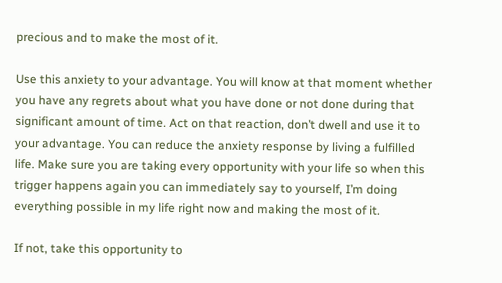precious and to make the most of it.

Use this anxiety to your advantage. You will know at that moment whether you have any regrets about what you have done or not done during that significant amount of time. Act on that reaction, don’t dwell and use it to your advantage. You can reduce the anxiety response by living a fulfilled life. Make sure you are taking every opportunity with your life so when this trigger happens again you can immediately say to yourself, I’m doing everything possible in my life right now and making the most of it.

If not, take this opportunity to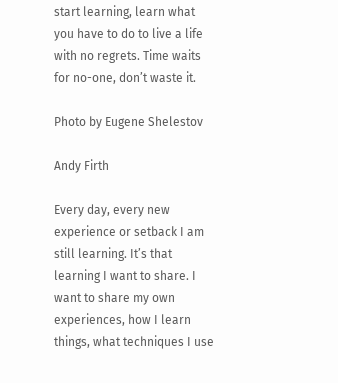start learning, learn what you have to do to live a life with no regrets. Time waits for no-one, don’t waste it.

Photo by Eugene Shelestov

Andy Firth

Every day, every new experience or setback I am still learning. It’s that learning I want to share. I want to share my own experiences, how I learn things, what techniques I use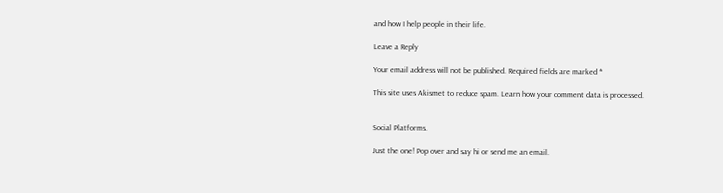and how I help people in their life.

Leave a Reply

Your email address will not be published. Required fields are marked *

This site uses Akismet to reduce spam. Learn how your comment data is processed.


Social Platforms.

Just the one! Pop over and say hi or send me an email.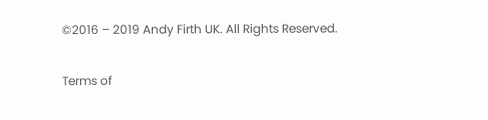©2016 – 2019 Andy Firth UK. All Rights Reserved.

Terms of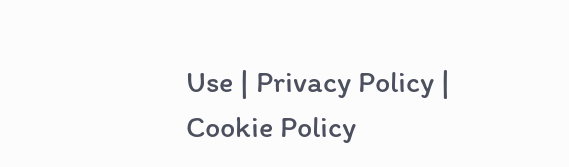Use | Privacy Policy | Cookie Policy